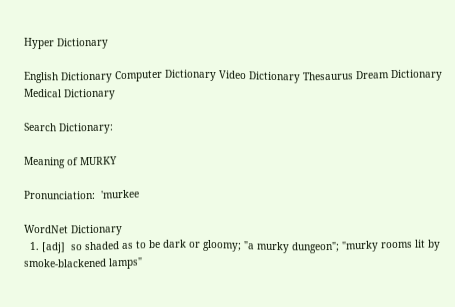Hyper Dictionary

English Dictionary Computer Dictionary Video Dictionary Thesaurus Dream Dictionary Medical Dictionary

Search Dictionary:

Meaning of MURKY

Pronunciation:  'murkee

WordNet Dictionary
  1. [adj]  so shaded as to be dark or gloomy; "a murky dungeon"; "murky rooms lit by smoke-blackened lamps"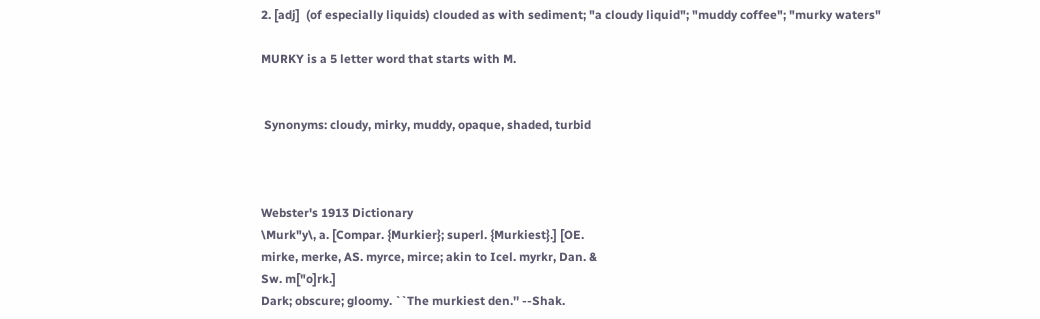2. [adj]  (of especially liquids) clouded as with sediment; "a cloudy liquid"; "muddy coffee"; "murky waters"

MURKY is a 5 letter word that starts with M.


 Synonyms: cloudy, mirky, muddy, opaque, shaded, turbid



Webster's 1913 Dictionary
\Murk"y\, a. [Compar. {Murkier}; superl. {Murkiest}.] [OE.
mirke, merke, AS. myrce, mirce; akin to Icel. myrkr, Dan. &
Sw. m["o]rk.]
Dark; obscure; gloomy. ``The murkiest den.'' --Shak.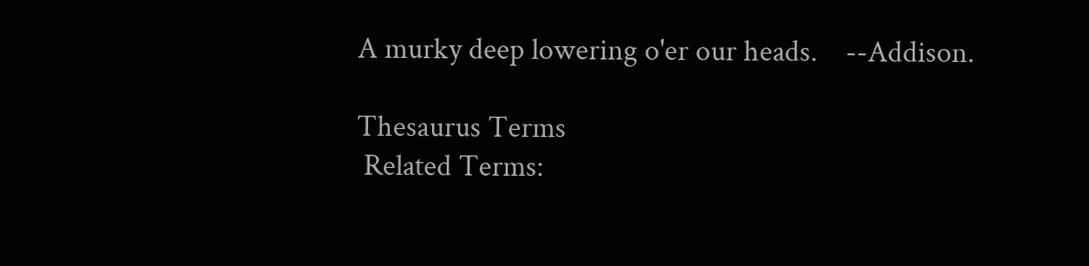A murky deep lowering o'er our heads.    --Addison.

Thesaurus Terms
 Related Terms: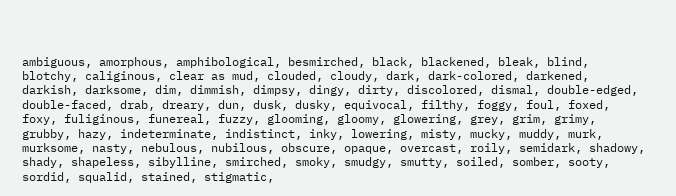ambiguous, amorphous, amphibological, besmirched, black, blackened, bleak, blind, blotchy, caliginous, clear as mud, clouded, cloudy, dark, dark-colored, darkened, darkish, darksome, dim, dimmish, dimpsy, dingy, dirty, discolored, dismal, double-edged, double-faced, drab, dreary, dun, dusk, dusky, equivocal, filthy, foggy, foul, foxed, foxy, fuliginous, funereal, fuzzy, glooming, gloomy, glowering, grey, grim, grimy, grubby, hazy, indeterminate, indistinct, inky, lowering, misty, mucky, muddy, murk, murksome, nasty, nebulous, nubilous, obscure, opaque, overcast, roily, semidark, shadowy, shady, shapeless, sibylline, smirched, smoky, smudgy, smutty, soiled, somber, sooty, sordid, squalid, stained, stigmatic,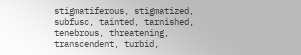stigmatiferous, stigmatized, subfusc, tainted, tarnished, tenebrous, threatening, transcendent, turbid,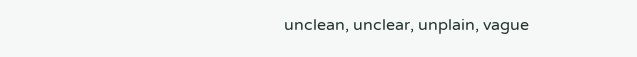unclean, unclear, unplain, vague